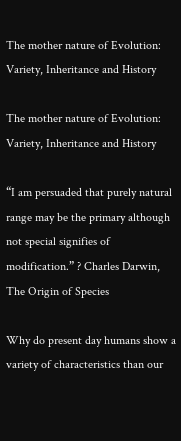The mother nature of Evolution: Variety, Inheritance and History

The mother nature of Evolution: Variety, Inheritance and History

“I am persuaded that purely natural range may be the primary although not special signifies of modification.” ? Charles Darwin, The Origin of Species

Why do present day humans show a variety of characteristics than our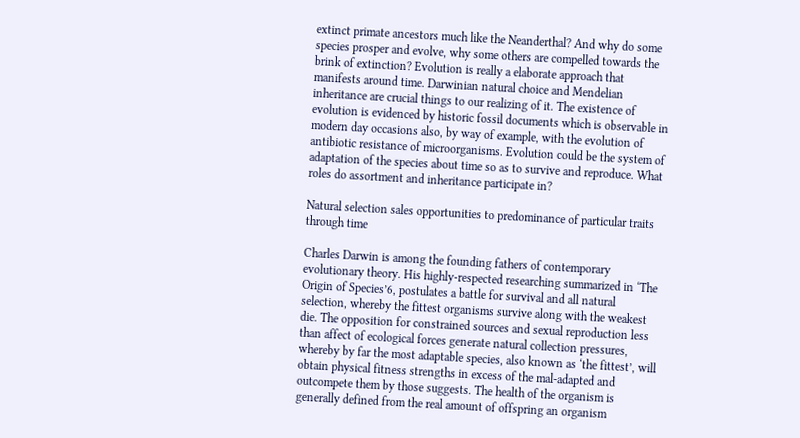extinct primate ancestors much like the Neanderthal? And why do some species prosper and evolve, why some others are compelled towards the brink of extinction? Evolution is really a elaborate approach that manifests around time. Darwinian natural choice and Mendelian inheritance are crucial things to our realizing of it. The existence of evolution is evidenced by historic fossil documents which is observable in modern day occasions also, by way of example, with the evolution of antibiotic resistance of microorganisms. Evolution could be the system of adaptation of the species about time so as to survive and reproduce. What roles do assortment and inheritance participate in?

Natural selection sales opportunities to predominance of particular traits through time

Charles Darwin is among the founding fathers of contemporary evolutionary theory. His highly-respected researching summarized in ‘The Origin of Species’6, postulates a battle for survival and all natural selection, whereby the fittest organisms survive along with the weakest die. The opposition for constrained sources and sexual reproduction less than affect of ecological forces generate natural collection pressures, whereby by far the most adaptable species, also known as ‘the fittest’, will obtain physical fitness strengths in excess of the mal-adapted and outcompete them by those suggests. The health of the organism is generally defined from the real amount of offspring an organism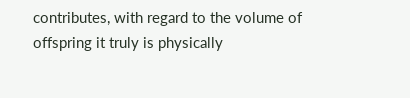contributes, with regard to the volume of offspring it truly is physically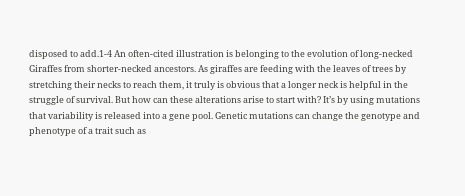disposed to add.1-4 An often-cited illustration is belonging to the evolution of long-necked Giraffes from shorter-necked ancestors. As giraffes are feeding with the leaves of trees by stretching their necks to reach them, it truly is obvious that a longer neck is helpful in the struggle of survival. But how can these alterations arise to start with? It’s by using mutations that variability is released into a gene pool. Genetic mutations can change the genotype and phenotype of a trait such as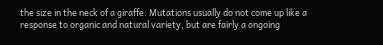the size in the neck of a giraffe. Mutations usually do not come up like a response to organic and natural variety, but are fairly a ongoing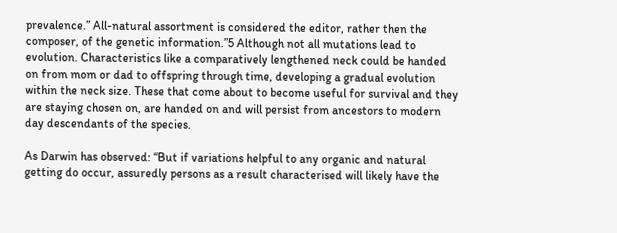prevalence.” All-natural assortment is considered the editor, rather then the composer, of the genetic information.”5 Although not all mutations lead to evolution. Characteristics like a comparatively lengthened neck could be handed on from mom or dad to offspring through time, developing a gradual evolution within the neck size. These that come about to become useful for survival and they are staying chosen on, are handed on and will persist from ancestors to modern day descendants of the species.

As Darwin has observed: “But if variations helpful to any organic and natural getting do occur, assuredly persons as a result characterised will likely have the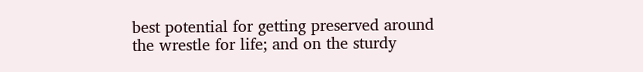best potential for getting preserved around the wrestle for life; and on the sturdy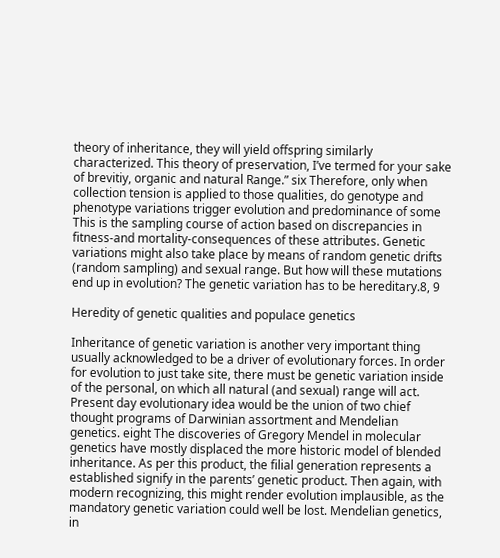theory of inheritance, they will yield offspring similarly characterized. This theory of preservation, I’ve termed for your sake of brevitiy, organic and natural Range.” six Therefore, only when collection tension is applied to those qualities, do genotype and phenotype variations trigger evolution and predominance of some This is the sampling course of action based on discrepancies in fitness-and mortality-consequences of these attributes. Genetic variations might also take place by means of random genetic drifts (random sampling) and sexual range. But how will these mutations end up in evolution? The genetic variation has to be hereditary.8, 9

Heredity of genetic qualities and populace genetics

Inheritance of genetic variation is another very important thing usually acknowledged to be a driver of evolutionary forces. In order for evolution to just take site, there must be genetic variation inside of the personal, on which all natural (and sexual) range will act. Present day evolutionary idea would be the union of two chief thought programs of Darwinian assortment and Mendelian genetics. eight The discoveries of Gregory Mendel in molecular genetics have mostly displaced the more historic model of blended inheritance. As per this product, the filial generation represents a established signify in the parents’ genetic product. Then again, with modern recognizing, this might render evolution implausible, as the mandatory genetic variation could well be lost. Mendelian genetics, in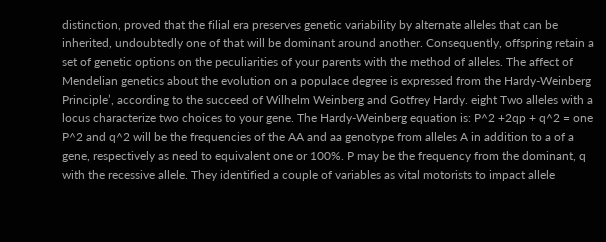distinction, proved that the filial era preserves genetic variability by alternate alleles that can be inherited, undoubtedly one of that will be dominant around another. Consequently, offspring retain a set of genetic options on the peculiarities of your parents with the method of alleles. The affect of Mendelian genetics about the evolution on a populace degree is expressed from the Hardy-Weinberg Principle’, according to the succeed of Wilhelm Weinberg and Gotfrey Hardy. eight Two alleles with a locus characterize two choices to your gene. The Hardy-Weinberg equation is: P^2 +2qp + q^2 = one P^2 and q^2 will be the frequencies of the AA and aa genotype from alleles A in addition to a of a gene, respectively as need to equivalent one or 100%. P may be the frequency from the dominant, q with the recessive allele. They identified a couple of variables as vital motorists to impact allele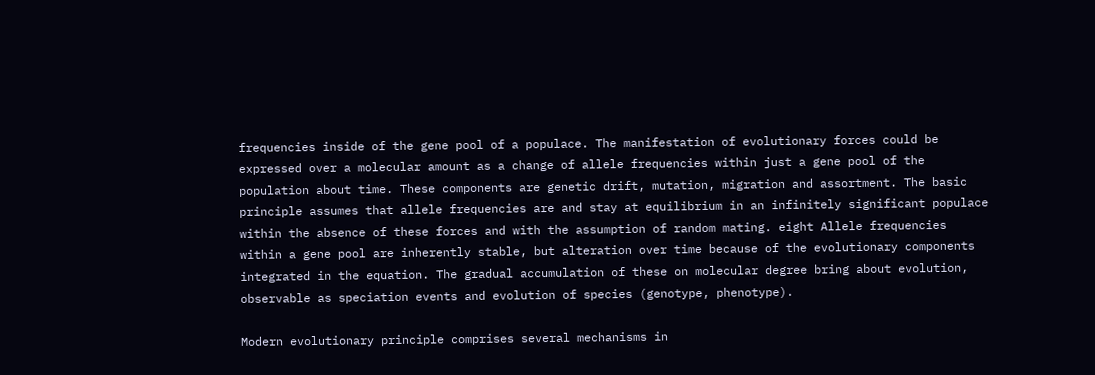frequencies inside of the gene pool of a populace. The manifestation of evolutionary forces could be expressed over a molecular amount as a change of allele frequencies within just a gene pool of the population about time. These components are genetic drift, mutation, migration and assortment. The basic principle assumes that allele frequencies are and stay at equilibrium in an infinitely significant populace within the absence of these forces and with the assumption of random mating. eight Allele frequencies within a gene pool are inherently stable, but alteration over time because of the evolutionary components integrated in the equation. The gradual accumulation of these on molecular degree bring about evolution, observable as speciation events and evolution of species (genotype, phenotype).

Modern evolutionary principle comprises several mechanisms in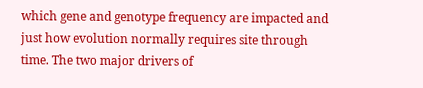which gene and genotype frequency are impacted and just how evolution normally requires site through time. The two major drivers of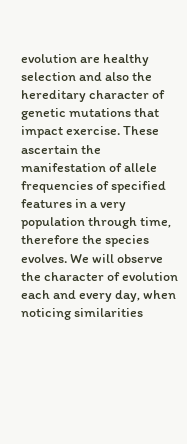evolution are healthy selection and also the hereditary character of genetic mutations that impact exercise. These ascertain the manifestation of allele frequencies of specified features in a very population through time, therefore the species evolves. We will observe the character of evolution each and every day, when noticing similarities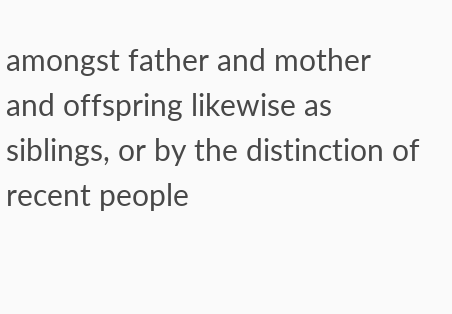amongst father and mother and offspring likewise as siblings, or by the distinction of recent people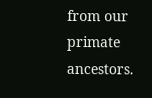from our primate ancestors.